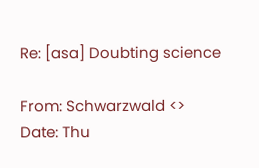Re: [asa] Doubting science

From: Schwarzwald <>
Date: Thu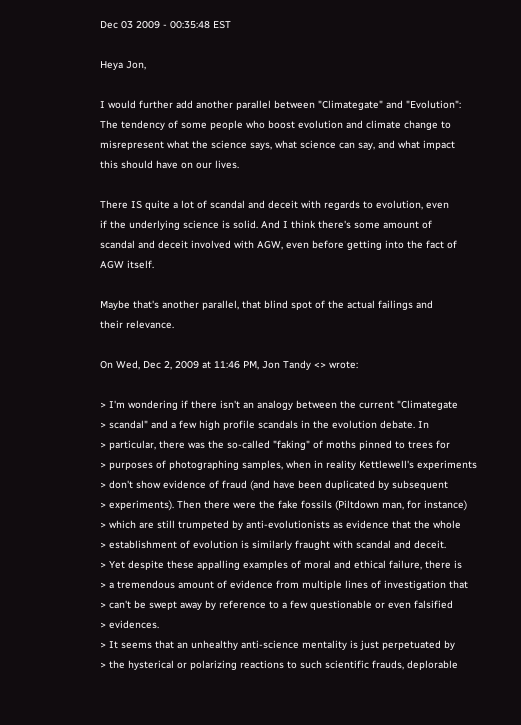Dec 03 2009 - 00:35:48 EST

Heya Jon,

I would further add another parallel between "Climategate" and "Evolution":
The tendency of some people who boost evolution and climate change to
misrepresent what the science says, what science can say, and what impact
this should have on our lives.

There IS quite a lot of scandal and deceit with regards to evolution, even
if the underlying science is solid. And I think there's some amount of
scandal and deceit involved with AGW, even before getting into the fact of
AGW itself.

Maybe that's another parallel, that blind spot of the actual failings and
their relevance.

On Wed, Dec 2, 2009 at 11:46 PM, Jon Tandy <> wrote:

> I'm wondering if there isn't an analogy between the current "Climategate
> scandal" and a few high profile scandals in the evolution debate. In
> particular, there was the so-called "faking" of moths pinned to trees for
> purposes of photographing samples, when in reality Kettlewell's experiments
> don't show evidence of fraud (and have been duplicated by subsequent
> experiments). Then there were the fake fossils (Piltdown man, for instance)
> which are still trumpeted by anti-evolutionists as evidence that the whole
> establishment of evolution is similarly fraught with scandal and deceit.
> Yet despite these appalling examples of moral and ethical failure, there is
> a tremendous amount of evidence from multiple lines of investigation that
> can't be swept away by reference to a few questionable or even falsified
> evidences.
> It seems that an unhealthy anti-science mentality is just perpetuated by
> the hysterical or polarizing reactions to such scientific frauds, deplorable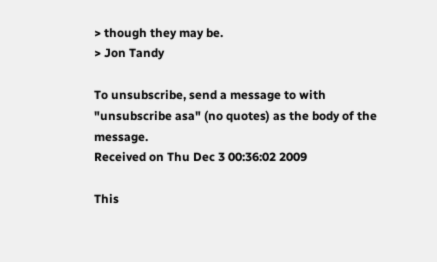> though they may be.
> Jon Tandy

To unsubscribe, send a message to with
"unsubscribe asa" (no quotes) as the body of the message.
Received on Thu Dec 3 00:36:02 2009

This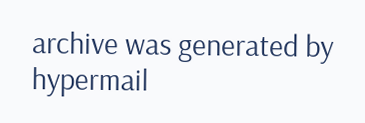archive was generated by hypermail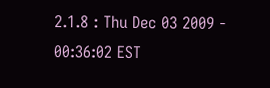2.1.8 : Thu Dec 03 2009 - 00:36:02 EST